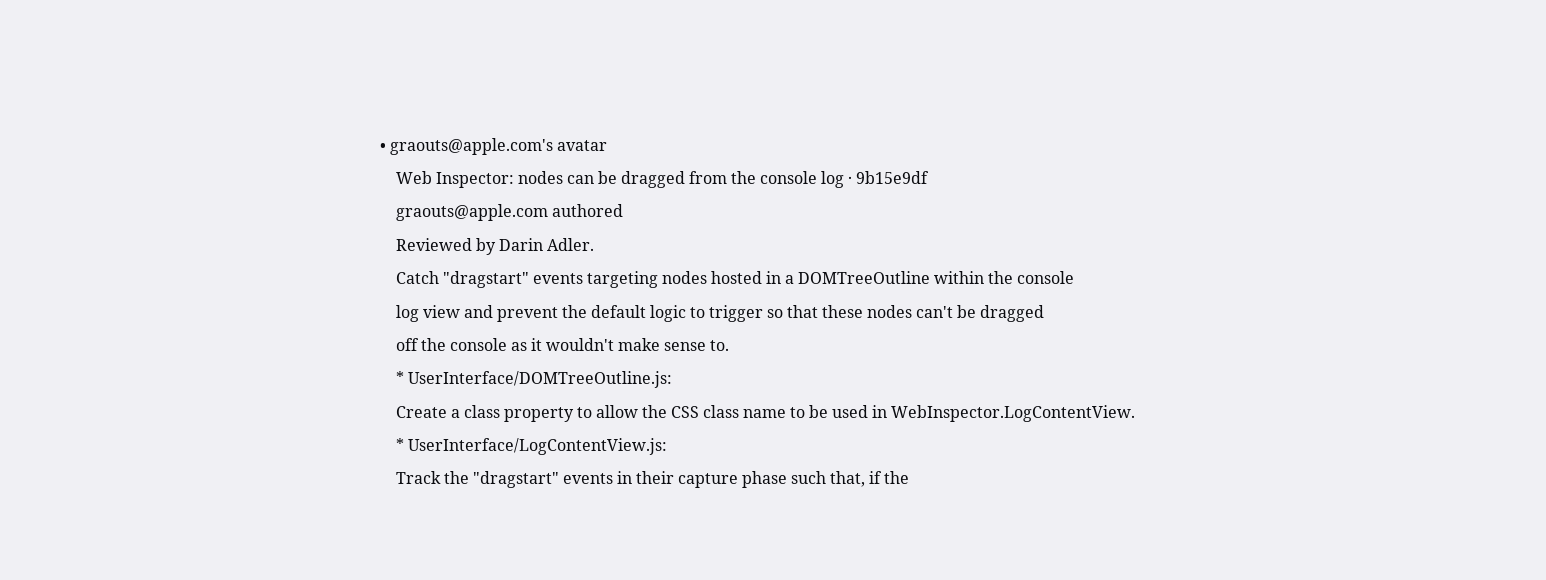• graouts@apple.com's avatar
    Web Inspector: nodes can be dragged from the console log · 9b15e9df
    graouts@apple.com authored
    Reviewed by Darin Adler.
    Catch "dragstart" events targeting nodes hosted in a DOMTreeOutline within the console
    log view and prevent the default logic to trigger so that these nodes can't be dragged
    off the console as it wouldn't make sense to.
    * UserInterface/DOMTreeOutline.js:
    Create a class property to allow the CSS class name to be used in WebInspector.LogContentView.
    * UserInterface/LogContentView.js:
    Track the "dragstart" events in their capture phase such that, if the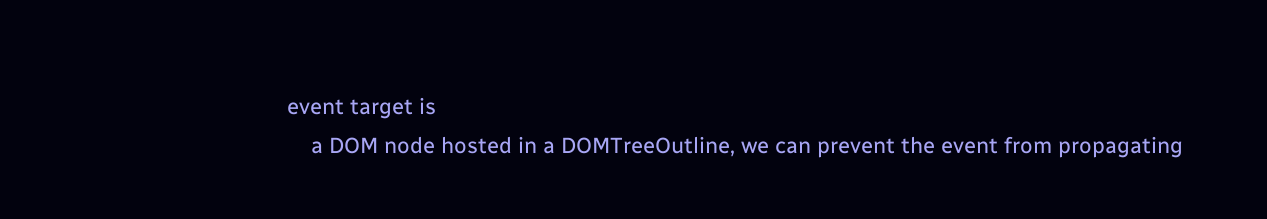event target is
    a DOM node hosted in a DOMTreeOutline, we can prevent the event from propagating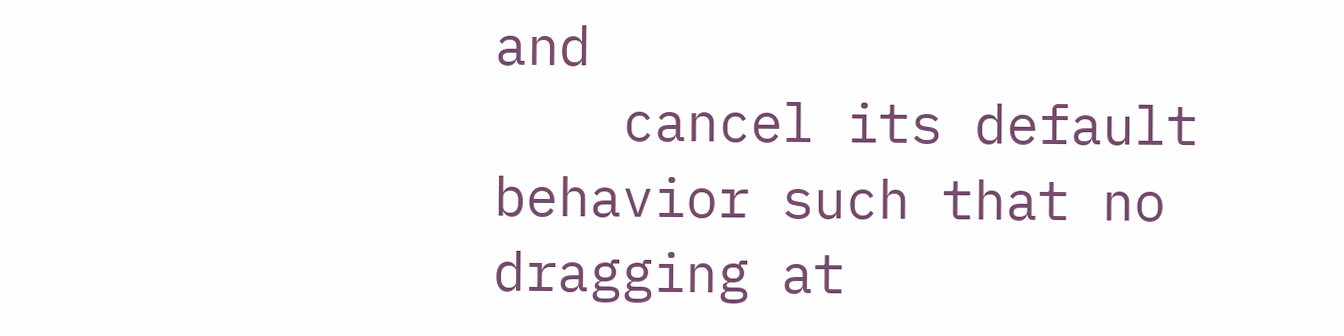and
    cancel its default behavior such that no dragging at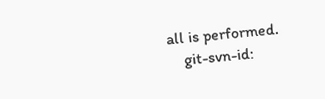all is performed.
    git-svn-id: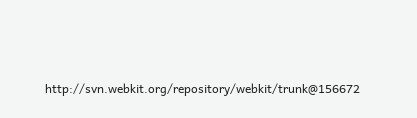http://svn.webkit.org/repository/webkit/trunk@156672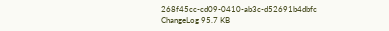268f45cc-cd09-0410-ab3c-d52691b4dbfc
ChangeLog 95.7 KB